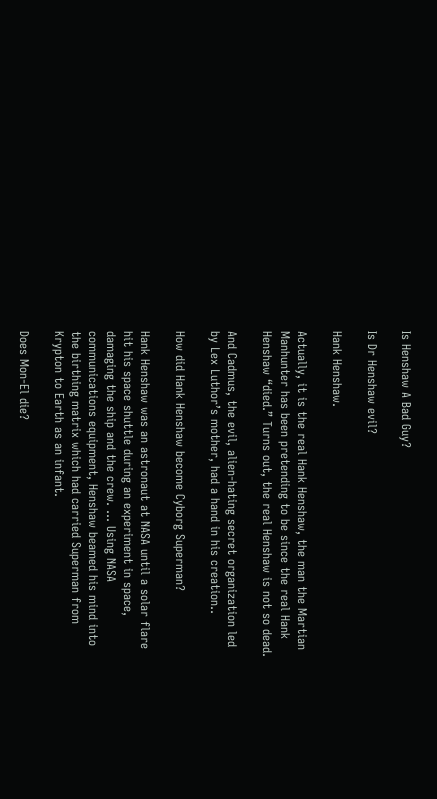Is Henshaw A Bad Guy?

Is Dr Henshaw evil?

Hank Henshaw.

Actually, it is the real Hank Henshaw, the man the Martian Manhunter has been pretending to be since the real Hank Henshaw “died.” Turns out, the real Henshaw is not so dead.

And Cadmus, the evil, alien-hating secret organization led by Lex Luthor’s mother, had a hand in his creation..

How did Hank Henshaw become Cyborg Superman?

Hank Henshaw was an astronaut at NASA until a solar flare hit his space shuttle during an experiment in space, damaging the ship and the crew. … Using NASA communications equipment, Henshaw beamed his mind into the birthing matrix which had carried Superman from Krypton to Earth as an infant.

Does Mon-El die?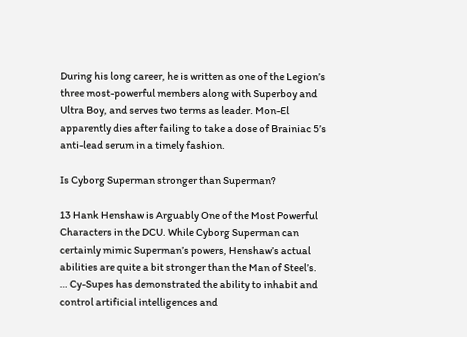During his long career, he is written as one of the Legion’s three most-powerful members along with Superboy and Ultra Boy, and serves two terms as leader. Mon-El apparently dies after failing to take a dose of Brainiac 5’s anti-lead serum in a timely fashion.

Is Cyborg Superman stronger than Superman?

13 Hank Henshaw is Arguably One of the Most Powerful Characters in the DCU. While Cyborg Superman can certainly mimic Superman’s powers, Henshaw’s actual abilities are quite a bit stronger than the Man of Steel’s. … Cy-Supes has demonstrated the ability to inhabit and control artificial intelligences and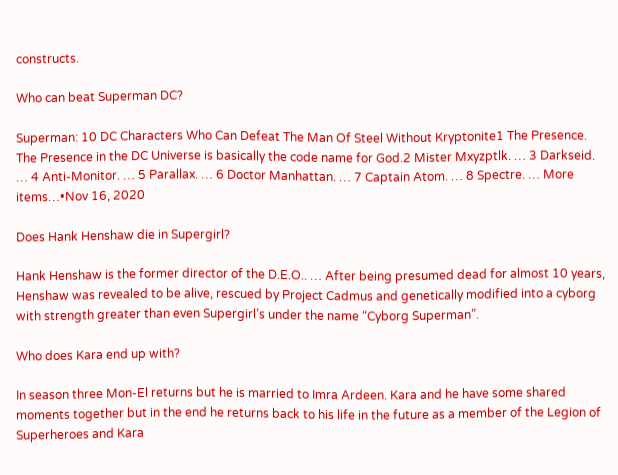constructs.

Who can beat Superman DC?

Superman: 10 DC Characters Who Can Defeat The Man Of Steel Without Kryptonite1 The Presence. The Presence in the DC Universe is basically the code name for God.2 Mister Mxyzptlk. … 3 Darkseid. … 4 Anti-Monitor. … 5 Parallax. … 6 Doctor Manhattan. … 7 Captain Atom. … 8 Spectre. … More items…•Nov 16, 2020

Does Hank Henshaw die in Supergirl?

Hank Henshaw is the former director of the D.E.O.. … After being presumed dead for almost 10 years, Henshaw was revealed to be alive, rescued by Project Cadmus and genetically modified into a cyborg with strength greater than even Supergirl’s under the name “Cyborg Superman”.

Who does Kara end up with?

In season three Mon-El returns but he is married to Imra Ardeen. Kara and he have some shared moments together but in the end he returns back to his life in the future as a member of the Legion of Superheroes and Kara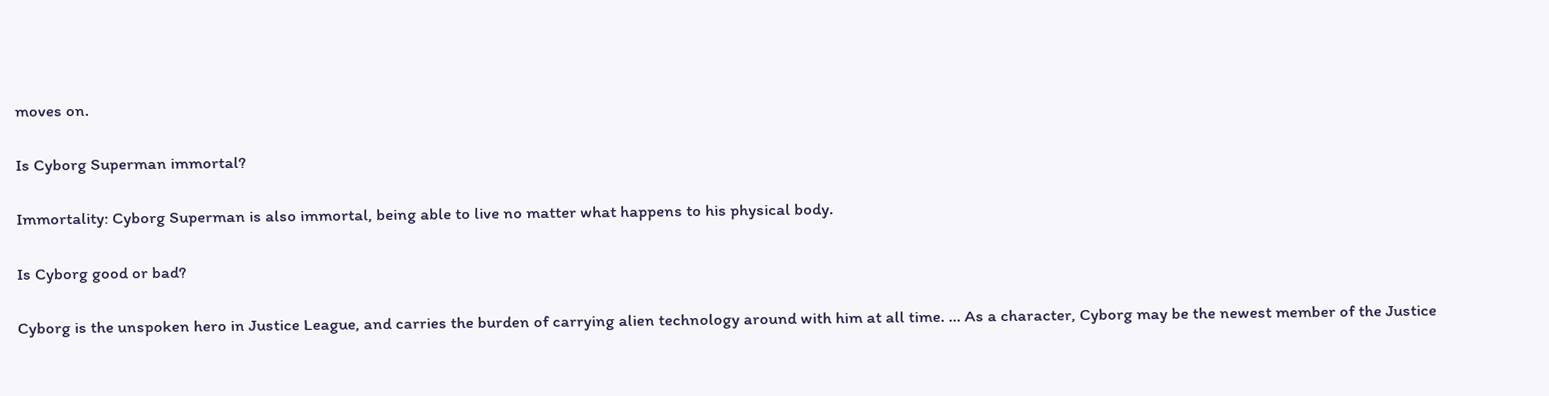moves on.

Is Cyborg Superman immortal?

Immortality: Cyborg Superman is also immortal, being able to live no matter what happens to his physical body.

Is Cyborg good or bad?

Cyborg is the unspoken hero in Justice League, and carries the burden of carrying alien technology around with him at all time. … As a character, Cyborg may be the newest member of the Justice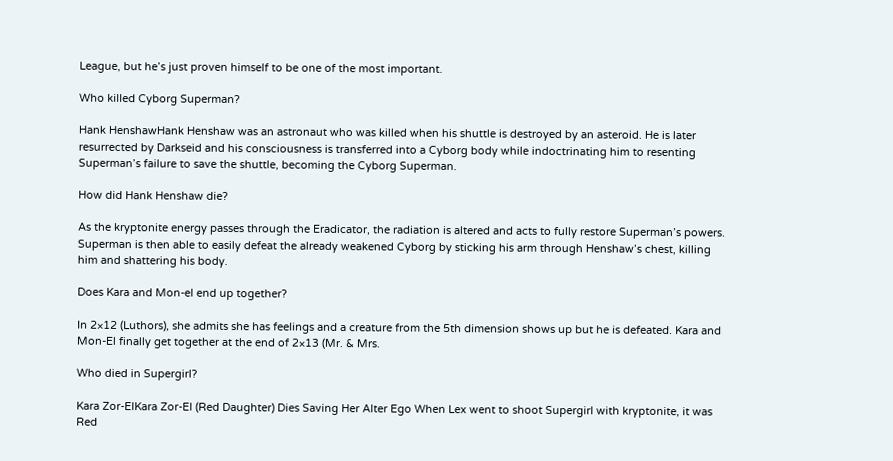League, but he’s just proven himself to be one of the most important.

Who killed Cyborg Superman?

Hank HenshawHank Henshaw was an astronaut who was killed when his shuttle is destroyed by an asteroid. He is later resurrected by Darkseid and his consciousness is transferred into a Cyborg body while indoctrinating him to resenting Superman’s failure to save the shuttle, becoming the Cyborg Superman.

How did Hank Henshaw die?

As the kryptonite energy passes through the Eradicator, the radiation is altered and acts to fully restore Superman’s powers. Superman is then able to easily defeat the already weakened Cyborg by sticking his arm through Henshaw’s chest, killing him and shattering his body.

Does Kara and Mon-el end up together?

In 2×12 (Luthors), she admits she has feelings and a creature from the 5th dimension shows up but he is defeated. Kara and Mon-El finally get together at the end of 2×13 (Mr. & Mrs.

Who died in Supergirl?

Kara Zor-ElKara Zor-El (Red Daughter) Dies Saving Her Alter Ego When Lex went to shoot Supergirl with kryptonite, it was Red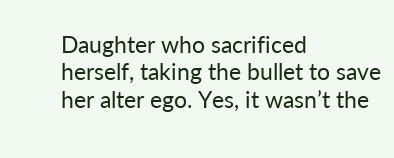Daughter who sacrificed herself, taking the bullet to save her alter ego. Yes, it wasn’t the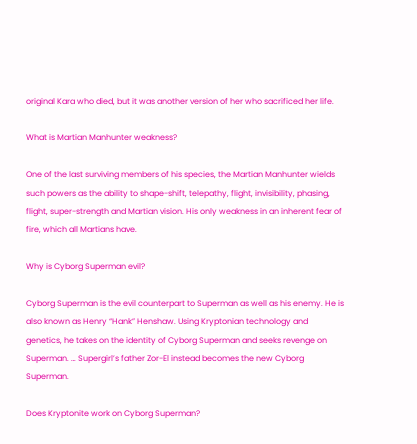original Kara who died, but it was another version of her who sacrificed her life.

What is Martian Manhunter weakness?

One of the last surviving members of his species, the Martian Manhunter wields such powers as the ability to shape-shift, telepathy, flight, invisibility, phasing, flight, super-strength and Martian vision. His only weakness in an inherent fear of fire, which all Martians have.

Why is Cyborg Superman evil?

Cyborg Superman is the evil counterpart to Superman as well as his enemy. He is also known as Henry “Hank” Henshaw. Using Kryptonian technology and genetics, he takes on the identity of Cyborg Superman and seeks revenge on Superman. … Supergirl’s father Zor-El instead becomes the new Cyborg Superman.

Does Kryptonite work on Cyborg Superman?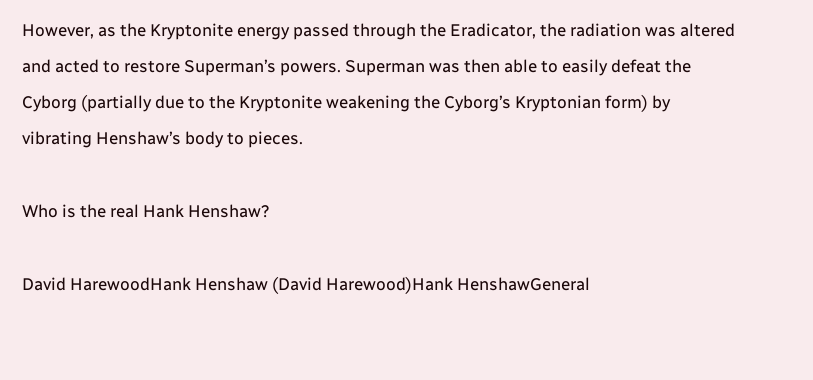However, as the Kryptonite energy passed through the Eradicator, the radiation was altered and acted to restore Superman’s powers. Superman was then able to easily defeat the Cyborg (partially due to the Kryptonite weakening the Cyborg’s Kryptonian form) by vibrating Henshaw’s body to pieces.

Who is the real Hank Henshaw?

David HarewoodHank Henshaw (David Harewood)Hank HenshawGeneral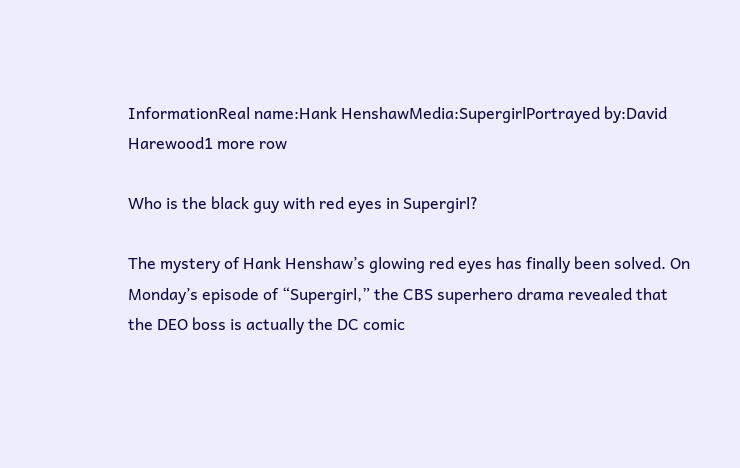InformationReal name:Hank HenshawMedia:SupergirlPortrayed by:David Harewood1 more row

Who is the black guy with red eyes in Supergirl?

The mystery of Hank Henshaw’s glowing red eyes has finally been solved. On Monday’s episode of “Supergirl,” the CBS superhero drama revealed that the DEO boss is actually the DC comic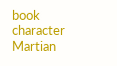book character Martian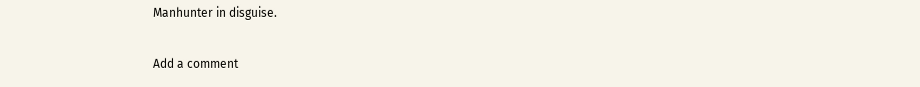Manhunter in disguise.

Add a comment